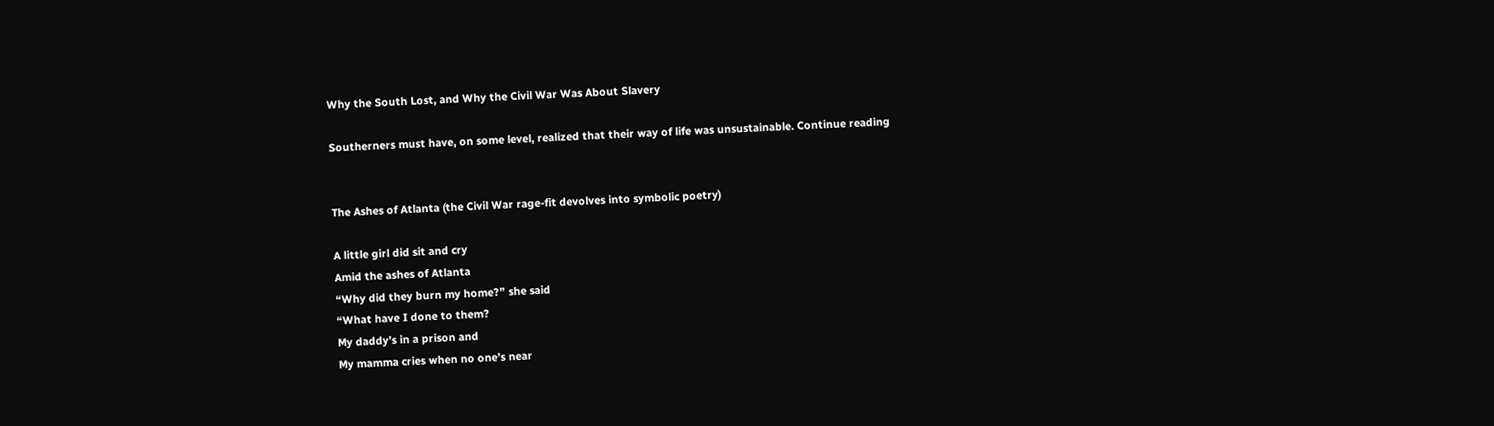Why the South Lost, and Why the Civil War Was About Slavery

Southerners must have, on some level, realized that their way of life was unsustainable. Continue reading


The Ashes of Atlanta (the Civil War rage-fit devolves into symbolic poetry)

A little girl did sit and cry
Amid the ashes of Atlanta
“Why did they burn my home?” she said
“What have I done to them?
My daddy’s in a prison and
My mamma cries when no one’s near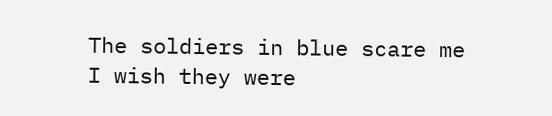The soldiers in blue scare me
I wish they were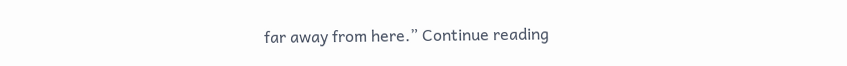far away from here.” Continue reading